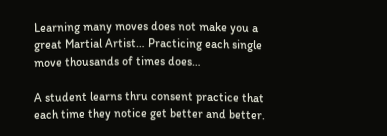Learning many moves does not make you a great Martial Artist… Practicing each single move thousands of times does…

A student learns thru consent practice that each time they notice get better and better.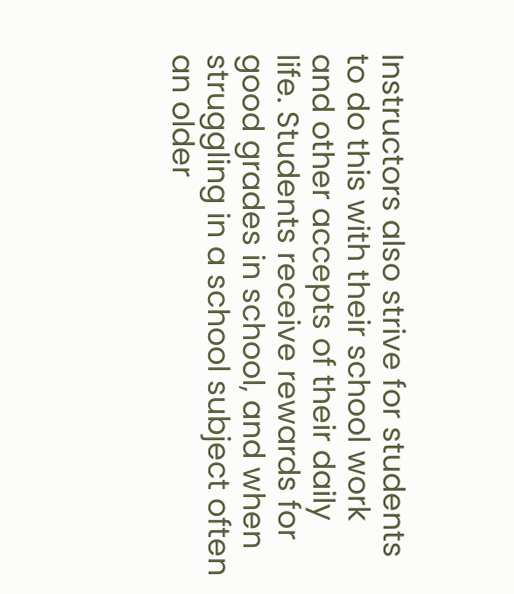Instructors also strive for students to do this with their school work and other accepts of their daily life. Students receive rewards for good grades in school, and when struggling in a school subject often an older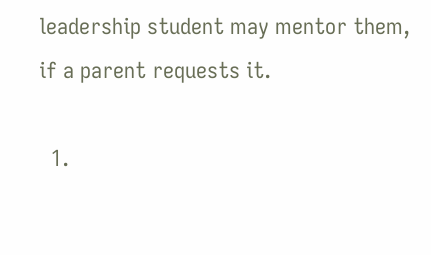leadership student may mentor them, if a parent requests it.

  1.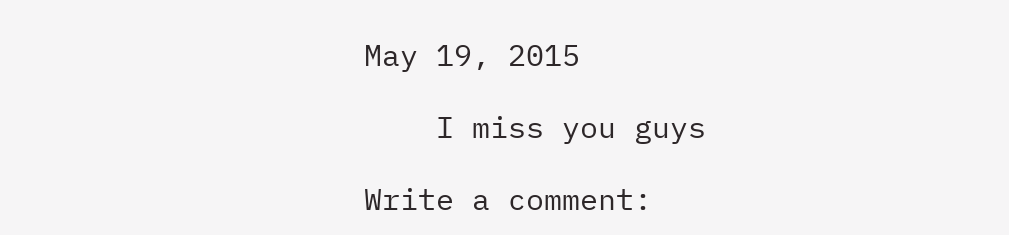May 19, 2015

    I miss you guys

Write a comment: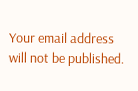Your email address will not be published.